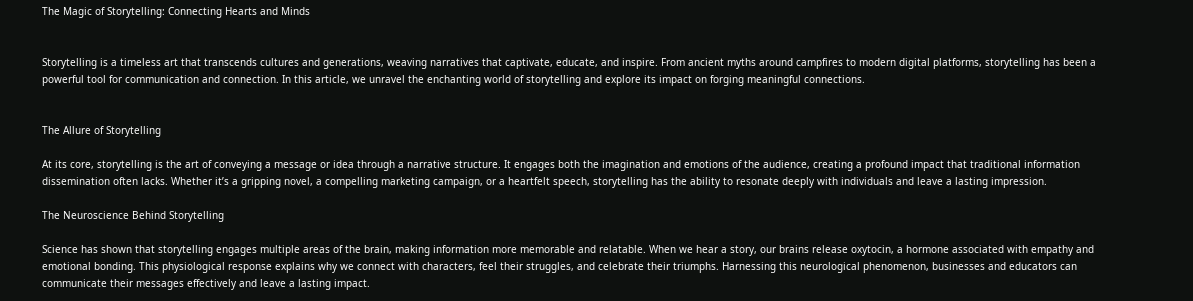The Magic of Storytelling: Connecting Hearts and Minds


Storytelling is a timeless art that transcends cultures and generations, weaving narratives that captivate, educate, and inspire. From ancient myths around campfires to modern digital platforms, storytelling has been a powerful tool for communication and connection. In this article, we unravel the enchanting world of storytelling and explore its impact on forging meaningful connections.


The Allure of Storytelling

At its core, storytelling is the art of conveying a message or idea through a narrative structure. It engages both the imagination and emotions of the audience, creating a profound impact that traditional information dissemination often lacks. Whether it’s a gripping novel, a compelling marketing campaign, or a heartfelt speech, storytelling has the ability to resonate deeply with individuals and leave a lasting impression.

The Neuroscience Behind Storytelling

Science has shown that storytelling engages multiple areas of the brain, making information more memorable and relatable. When we hear a story, our brains release oxytocin, a hormone associated with empathy and emotional bonding. This physiological response explains why we connect with characters, feel their struggles, and celebrate their triumphs. Harnessing this neurological phenomenon, businesses and educators can communicate their messages effectively and leave a lasting impact.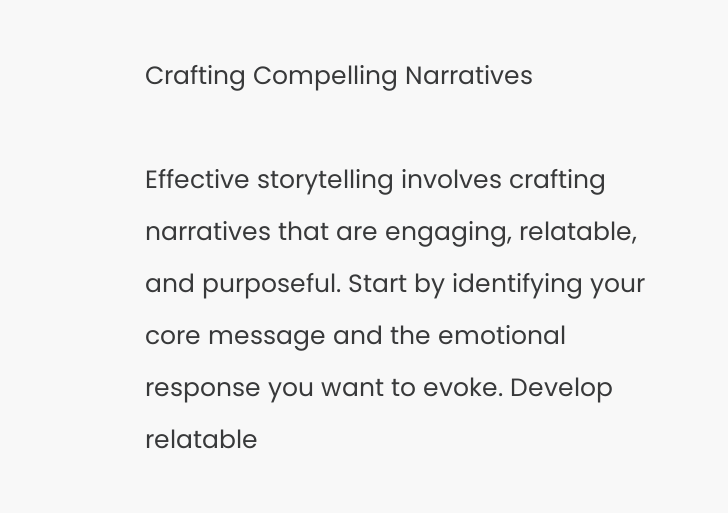Crafting Compelling Narratives

Effective storytelling involves crafting narratives that are engaging, relatable, and purposeful. Start by identifying your core message and the emotional response you want to evoke. Develop relatable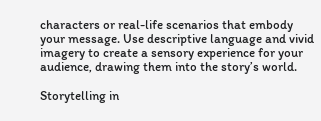characters or real-life scenarios that embody your message. Use descriptive language and vivid imagery to create a sensory experience for your audience, drawing them into the story’s world.

Storytelling in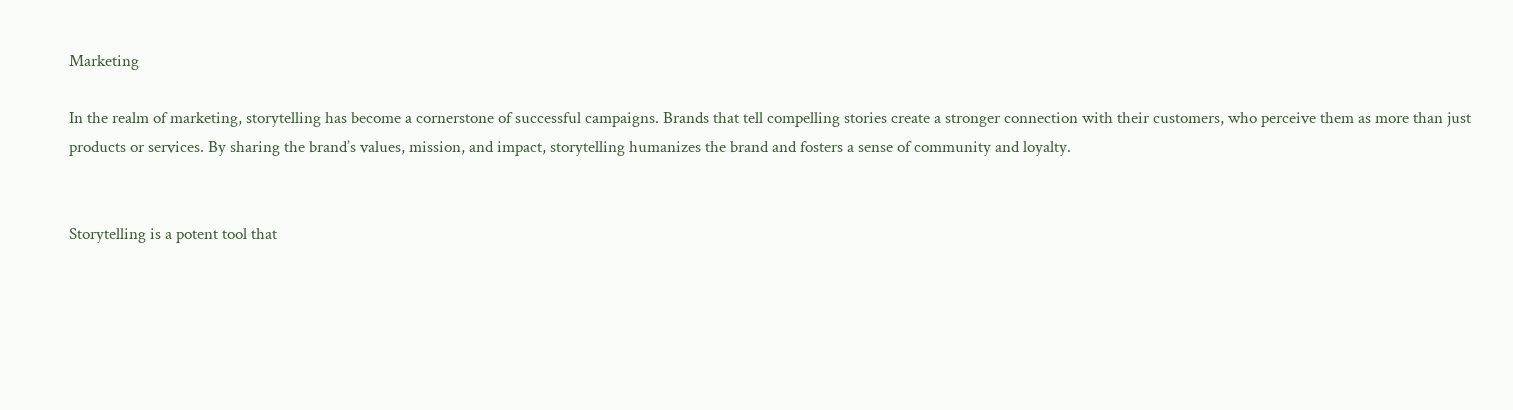Marketing

In the realm of marketing, storytelling has become a cornerstone of successful campaigns. Brands that tell compelling stories create a stronger connection with their customers, who perceive them as more than just products or services. By sharing the brand’s values, mission, and impact, storytelling humanizes the brand and fosters a sense of community and loyalty.


Storytelling is a potent tool that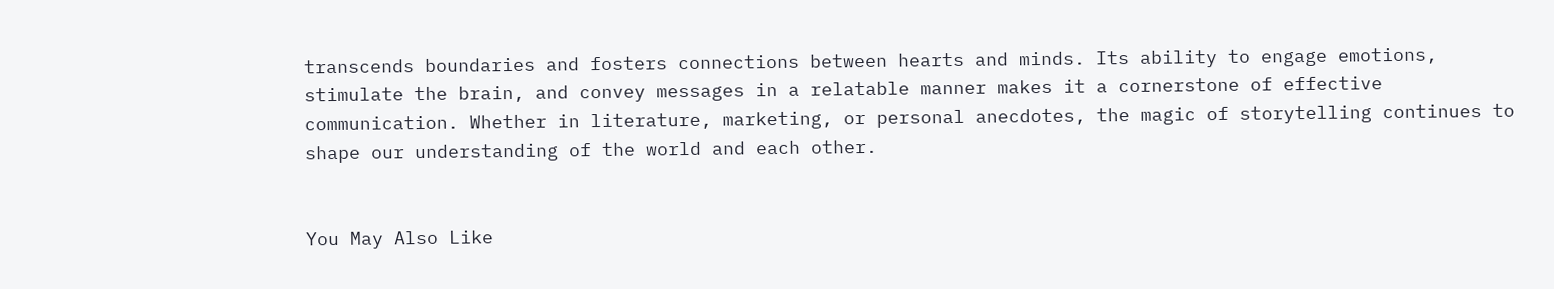transcends boundaries and fosters connections between hearts and minds. Its ability to engage emotions, stimulate the brain, and convey messages in a relatable manner makes it a cornerstone of effective communication. Whether in literature, marketing, or personal anecdotes, the magic of storytelling continues to shape our understanding of the world and each other.


You May Also Like